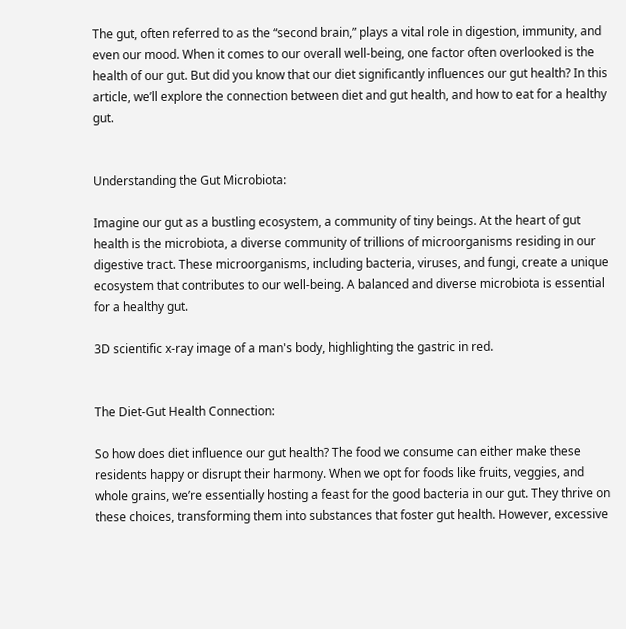The gut, often referred to as the “second brain,” plays a vital role in digestion, immunity, and even our mood. When it comes to our overall well-being, one factor often overlooked is the health of our gut. But did you know that our diet significantly influences our gut health? In this article, we’ll explore the connection between diet and gut health, and how to eat for a healthy gut.


Understanding the Gut Microbiota:

Imagine our gut as a bustling ecosystem, a community of tiny beings. At the heart of gut health is the microbiota, a diverse community of trillions of microorganisms residing in our digestive tract. These microorganisms, including bacteria, viruses, and fungi, create a unique ecosystem that contributes to our well-being. A balanced and diverse microbiota is essential for a healthy gut.

3D scientific x-ray image of a man's body, highlighting the gastric in red.


The Diet-Gut Health Connection:

So how does diet influence our gut health? The food we consume can either make these residents happy or disrupt their harmony. When we opt for foods like fruits, veggies, and whole grains, we’re essentially hosting a feast for the good bacteria in our gut. They thrive on these choices, transforming them into substances that foster gut health. However, excessive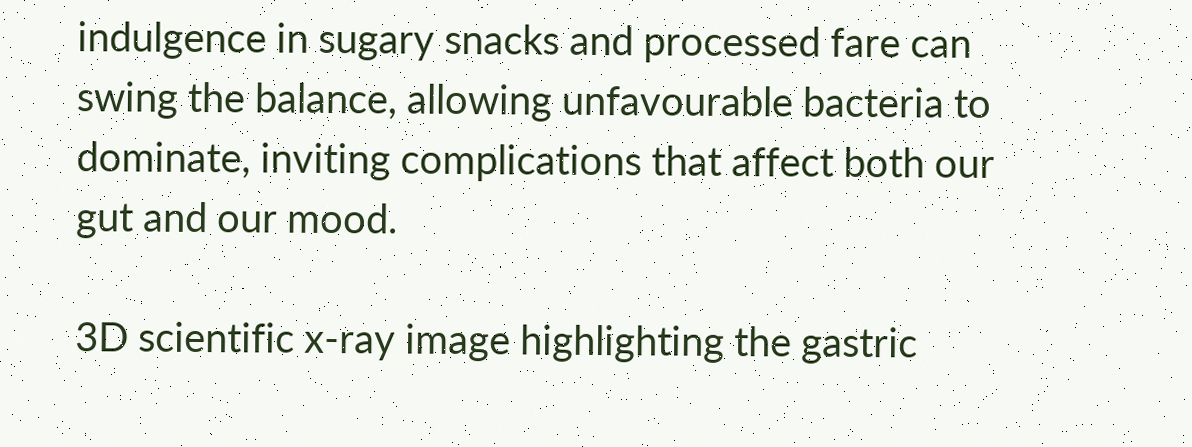indulgence in sugary snacks and processed fare can swing the balance, allowing unfavourable bacteria to dominate, inviting complications that affect both our gut and our mood.

3D scientific x-ray image highlighting the gastric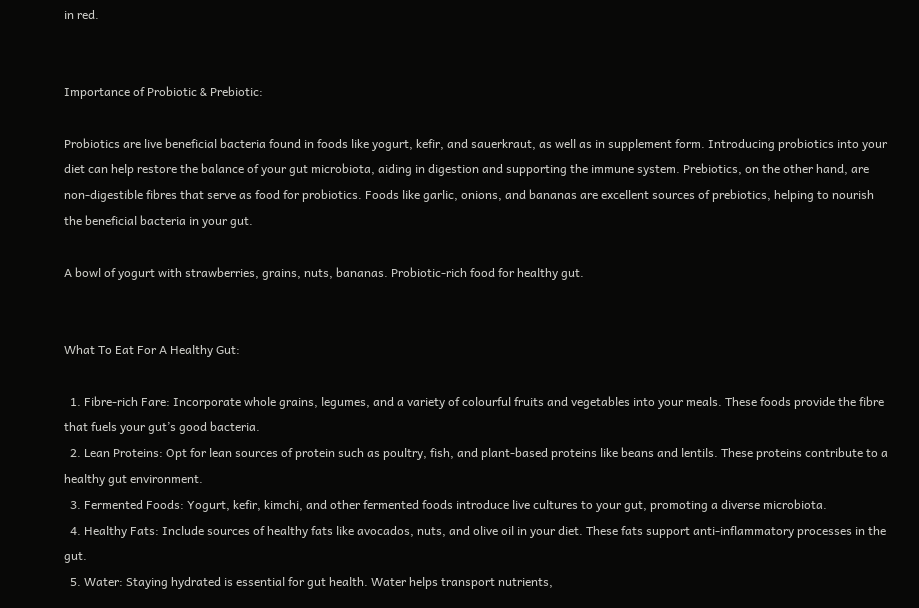in red.


Importance of Probiotic & Prebiotic:

Probiotics are live beneficial bacteria found in foods like yogurt, kefir, and sauerkraut, as well as in supplement form. Introducing probiotics into your diet can help restore the balance of your gut microbiota, aiding in digestion and supporting the immune system. Prebiotics, on the other hand, are non-digestible fibres that serve as food for probiotics. Foods like garlic, onions, and bananas are excellent sources of prebiotics, helping to nourish the beneficial bacteria in your gut.

A bowl of yogurt with strawberries, grains, nuts, bananas. Probiotic-rich food for healthy gut.


What To Eat For A Healthy Gut:

  1. Fibre-rich Fare: Incorporate whole grains, legumes, and a variety of colourful fruits and vegetables into your meals. These foods provide the fibre that fuels your gut’s good bacteria.
  2. Lean Proteins: Opt for lean sources of protein such as poultry, fish, and plant-based proteins like beans and lentils. These proteins contribute to a healthy gut environment.
  3. Fermented Foods: Yogurt, kefir, kimchi, and other fermented foods introduce live cultures to your gut, promoting a diverse microbiota.
  4. Healthy Fats: Include sources of healthy fats like avocados, nuts, and olive oil in your diet. These fats support anti-inflammatory processes in the gut.
  5. Water: Staying hydrated is essential for gut health. Water helps transport nutrients,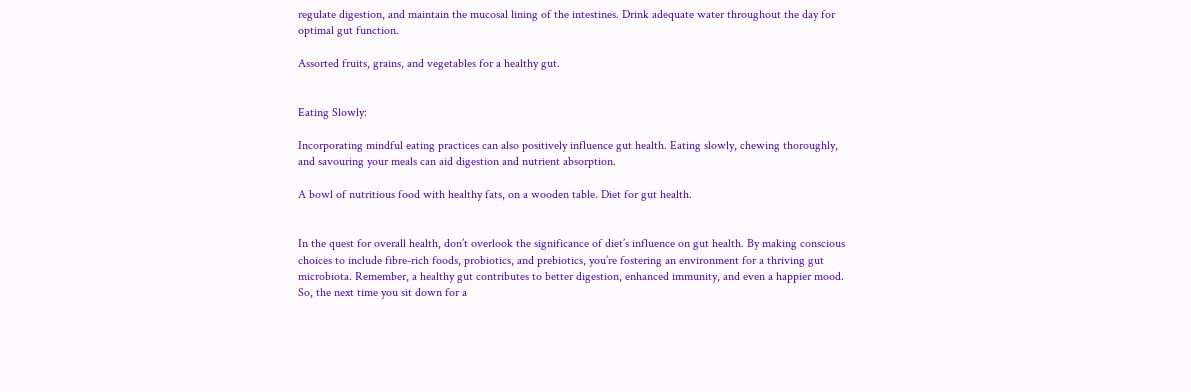regulate digestion, and maintain the mucosal lining of the intestines. Drink adequate water throughout the day for optimal gut function.

Assorted fruits, grains, and vegetables for a healthy gut.


Eating Slowly:

Incorporating mindful eating practices can also positively influence gut health. Eating slowly, chewing thoroughly, and savouring your meals can aid digestion and nutrient absorption.

A bowl of nutritious food with healthy fats, on a wooden table. Diet for gut health.


In the quest for overall health, don’t overlook the significance of diet’s influence on gut health. By making conscious choices to include fibre-rich foods, probiotics, and prebiotics, you’re fostering an environment for a thriving gut microbiota. Remember, a healthy gut contributes to better digestion, enhanced immunity, and even a happier mood. So, the next time you sit down for a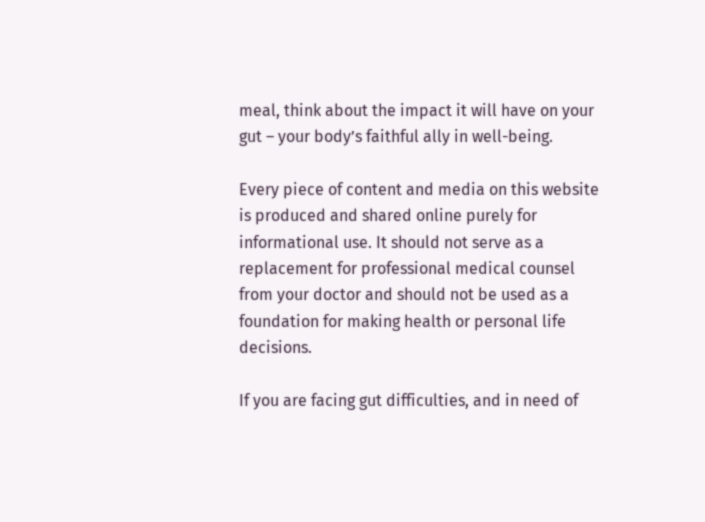meal, think about the impact it will have on your gut – your body’s faithful ally in well-being.

Every piece of content and media on this website is produced and shared online purely for informational use. It should not serve as a replacement for professional medical counsel from your doctor and should not be used as a foundation for making health or personal life decisions.

If you are facing gut difficulties, and in need of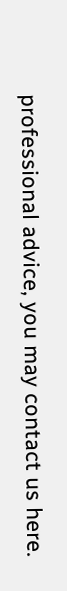professional advice, you may contact us here.